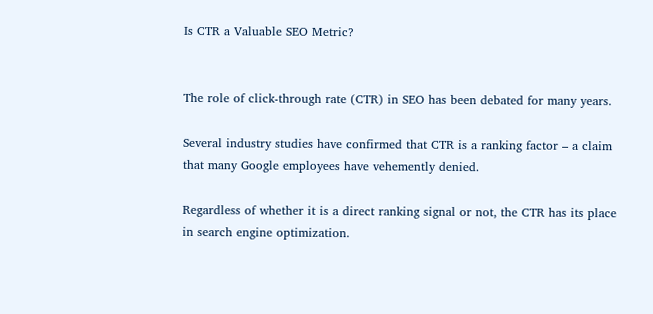Is CTR a Valuable SEO Metric?


The role of click-through rate (CTR) in SEO has been debated for many years.

Several industry studies have confirmed that CTR is a ranking factor – a claim that many Google employees have vehemently denied.

Regardless of whether it is a direct ranking signal or not, the CTR has its place in search engine optimization.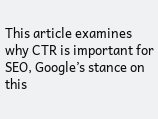This article examines why CTR is important for SEO, Google’s stance on this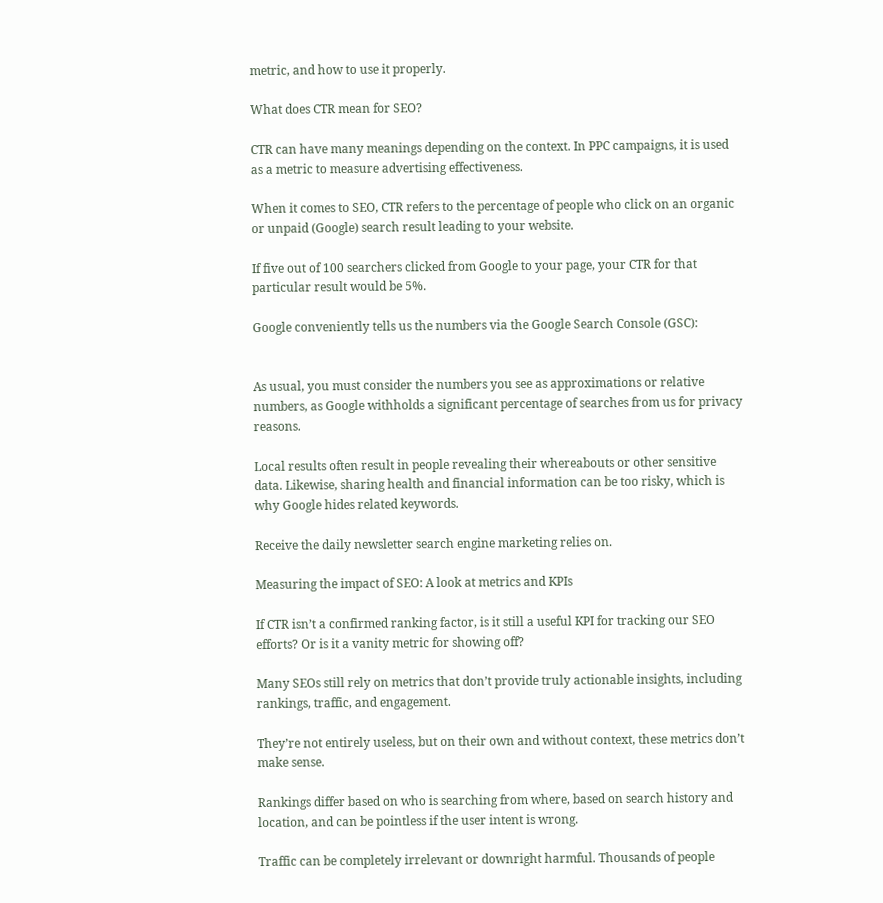metric, and how to use it properly.

What does CTR mean for SEO?

CTR can have many meanings depending on the context. In PPC campaigns, it is used as a metric to measure advertising effectiveness.

When it comes to SEO, CTR refers to the percentage of people who click on an organic or unpaid (Google) search result leading to your website.

If five out of 100 searchers clicked from Google to your page, your CTR for that particular result would be 5%.

Google conveniently tells us the numbers via the Google Search Console (GSC):


As usual, you must consider the numbers you see as approximations or relative numbers, as Google withholds a significant percentage of searches from us for privacy reasons.

Local results often result in people revealing their whereabouts or other sensitive data. Likewise, sharing health and financial information can be too risky, which is why Google hides related keywords.

Receive the daily newsletter search engine marketing relies on.

Measuring the impact of SEO: A look at metrics and KPIs

If CTR isn’t a confirmed ranking factor, is it still a useful KPI for tracking our SEO efforts? Or is it a vanity metric for showing off?

Many SEOs still rely on metrics that don’t provide truly actionable insights, including rankings, traffic, and engagement.

They’re not entirely useless, but on their own and without context, these metrics don’t make sense.

Rankings differ based on who is searching from where, based on search history and location, and can be pointless if the user intent is wrong.

Traffic can be completely irrelevant or downright harmful. Thousands of people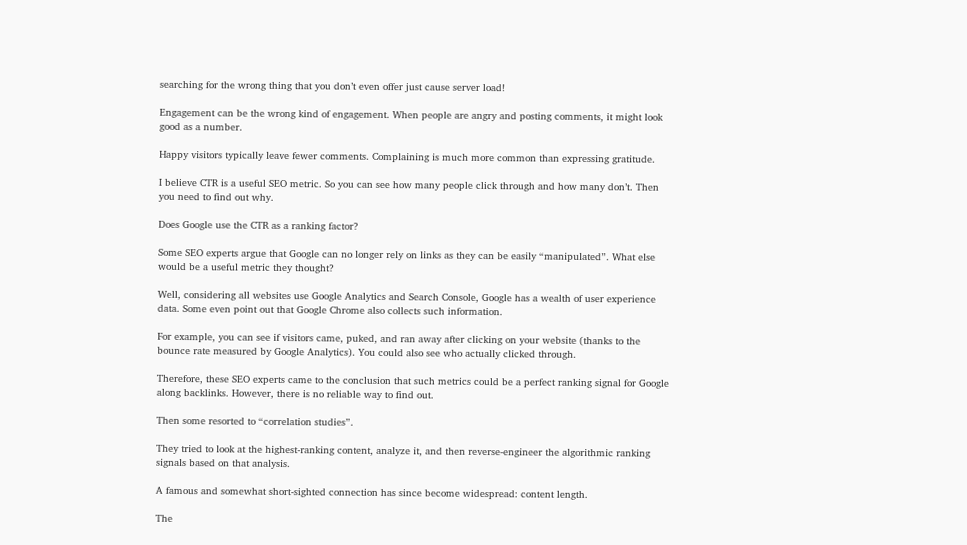searching for the wrong thing that you don’t even offer just cause server load!

Engagement can be the wrong kind of engagement. When people are angry and posting comments, it might look good as a number.

Happy visitors typically leave fewer comments. Complaining is much more common than expressing gratitude.

I believe CTR is a useful SEO metric. So you can see how many people click through and how many don’t. Then you need to find out why.

Does Google use the CTR as a ranking factor?

Some SEO experts argue that Google can no longer rely on links as they can be easily “manipulated”. What else would be a useful metric they thought?

Well, considering all websites use Google Analytics and Search Console, Google has a wealth of user experience data. Some even point out that Google Chrome also collects such information.

For example, you can see if visitors came, puked, and ran away after clicking on your website (thanks to the bounce rate measured by Google Analytics). You could also see who actually clicked through.

Therefore, these SEO experts came to the conclusion that such metrics could be a perfect ranking signal for Google along backlinks. However, there is no reliable way to find out.

Then some resorted to “correlation studies”.

They tried to look at the highest-ranking content, analyze it, and then reverse-engineer the algorithmic ranking signals based on that analysis.

A famous and somewhat short-sighted connection has since become widespread: content length.

The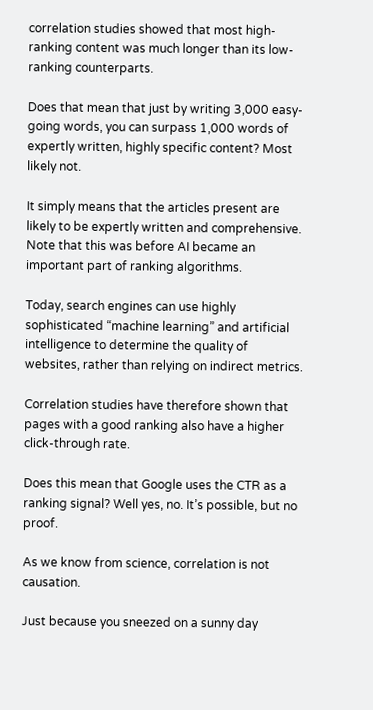correlation studies showed that most high-ranking content was much longer than its low-ranking counterparts.

Does that mean that just by writing 3,000 easy-going words, you can surpass 1,000 words of expertly written, highly specific content? Most likely not.

It simply means that the articles present are likely to be expertly written and comprehensive. Note that this was before AI became an important part of ranking algorithms.

Today, search engines can use highly sophisticated “machine learning” and artificial intelligence to determine the quality of websites, rather than relying on indirect metrics.

Correlation studies have therefore shown that pages with a good ranking also have a higher click-through rate.

Does this mean that Google uses the CTR as a ranking signal? Well yes, no. It’s possible, but no proof.

As we know from science, correlation is not causation.

Just because you sneezed on a sunny day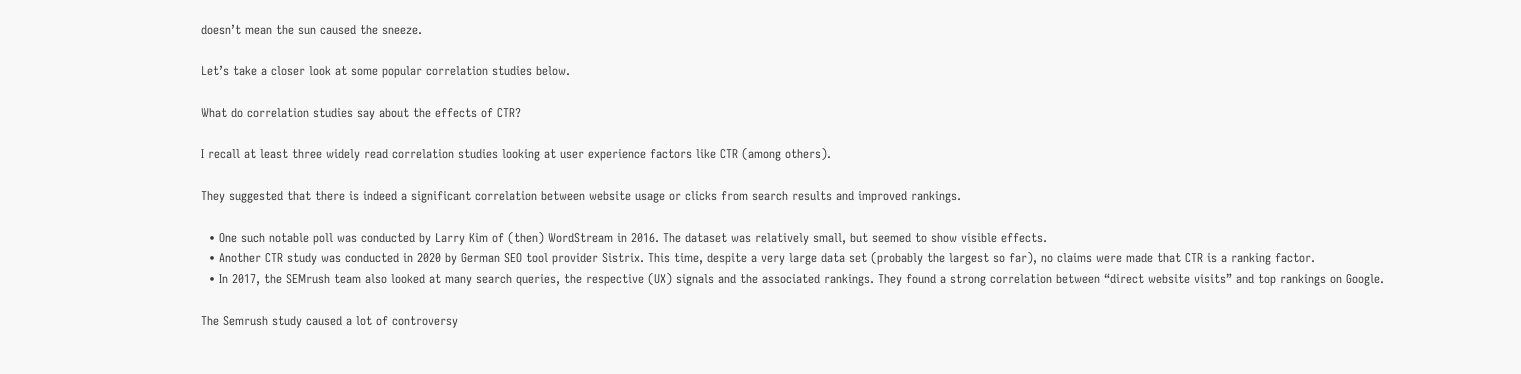doesn’t mean the sun caused the sneeze.

Let’s take a closer look at some popular correlation studies below.

What do correlation studies say about the effects of CTR?

I recall at least three widely read correlation studies looking at user experience factors like CTR (among others).

They suggested that there is indeed a significant correlation between website usage or clicks from search results and improved rankings.

  • One such notable poll was conducted by Larry Kim of (then) WordStream in 2016. The dataset was relatively small, but seemed to show visible effects.
  • Another CTR study was conducted in 2020 by German SEO tool provider Sistrix. This time, despite a very large data set (probably the largest so far), no claims were made that CTR is a ranking factor.
  • In 2017, the SEMrush team also looked at many search queries, the respective (UX) signals and the associated rankings. They found a strong correlation between “direct website visits” and top rankings on Google.

The Semrush study caused a lot of controversy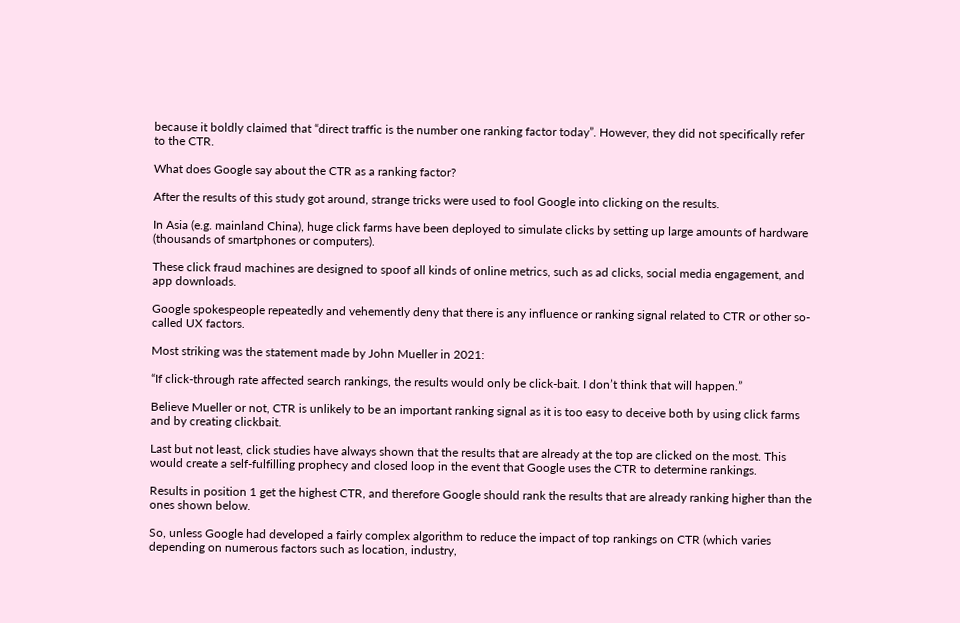because it boldly claimed that “direct traffic is the number one ranking factor today”. However, they did not specifically refer to the CTR.

What does Google say about the CTR as a ranking factor?

After the results of this study got around, strange tricks were used to fool Google into clicking on the results.

In Asia (e.g. mainland China), huge click farms have been deployed to simulate clicks by setting up large amounts of hardware (thousands of smartphones or computers).

These click fraud machines are designed to spoof all kinds of online metrics, such as ad clicks, social media engagement, and app downloads.

Google spokespeople repeatedly and vehemently deny that there is any influence or ranking signal related to CTR or other so-called UX factors.

Most striking was the statement made by John Mueller in 2021:

“If click-through rate affected search rankings, the results would only be click-bait. I don’t think that will happen.”

Believe Mueller or not, CTR is unlikely to be an important ranking signal as it is too easy to deceive both by using click farms and by creating clickbait.

Last but not least, click studies have always shown that the results that are already at the top are clicked on the most. This would create a self-fulfilling prophecy and closed loop in the event that Google uses the CTR to determine rankings.

Results in position 1 get the highest CTR, and therefore Google should rank the results that are already ranking higher than the ones shown below.

So, unless Google had developed a fairly complex algorithm to reduce the impact of top rankings on CTR (which varies depending on numerous factors such as location, industry,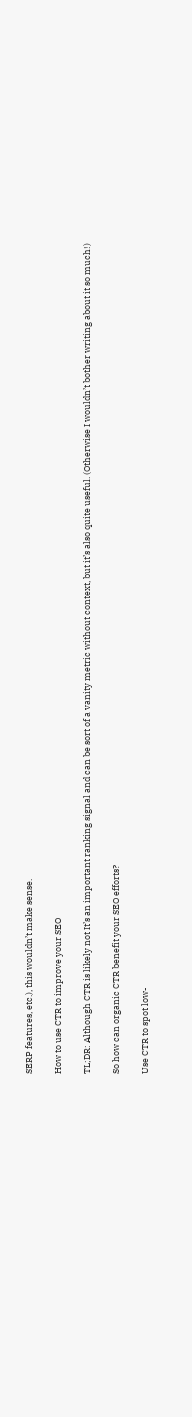SERP features, etc.), this wouldn’t make sense.

How to use CTR to improve your SEO

TL;DR: Although CTR is likely not It’s an important ranking signal and can be sort of a vanity metric without context, but it’s also quite useful. (Otherwise I wouldn’t bother writing about it so much!)

So how can organic CTR benefit your SEO efforts?

Use CTR to spot low-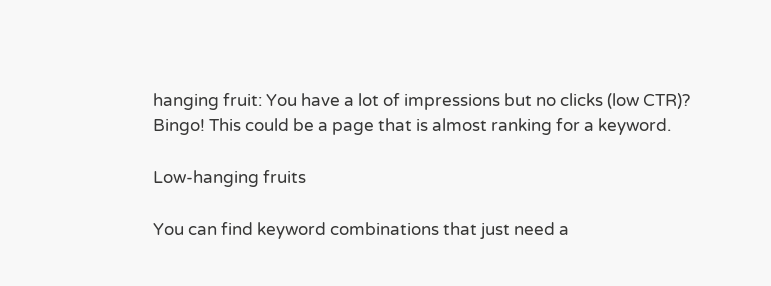hanging fruit: You have a lot of impressions but no clicks (low CTR)? Bingo! This could be a page that is almost ranking for a keyword.

Low-hanging fruits

You can find keyword combinations that just need a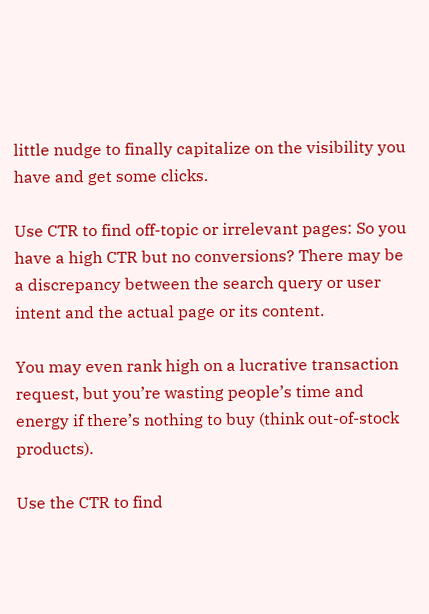little nudge to finally capitalize on the visibility you have and get some clicks.

Use CTR to find off-topic or irrelevant pages: So you have a high CTR but no conversions? There may be a discrepancy between the search query or user intent and the actual page or its content.

You may even rank high on a lucrative transaction request, but you’re wasting people’s time and energy if there’s nothing to buy (think out-of-stock products).

Use the CTR to find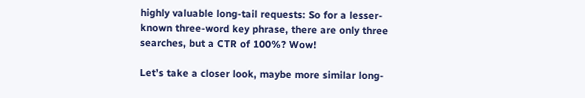highly valuable long-tail requests: So for a lesser-known three-word key phrase, there are only three searches, but a CTR of 100%? Wow!

Let’s take a closer look, maybe more similar long-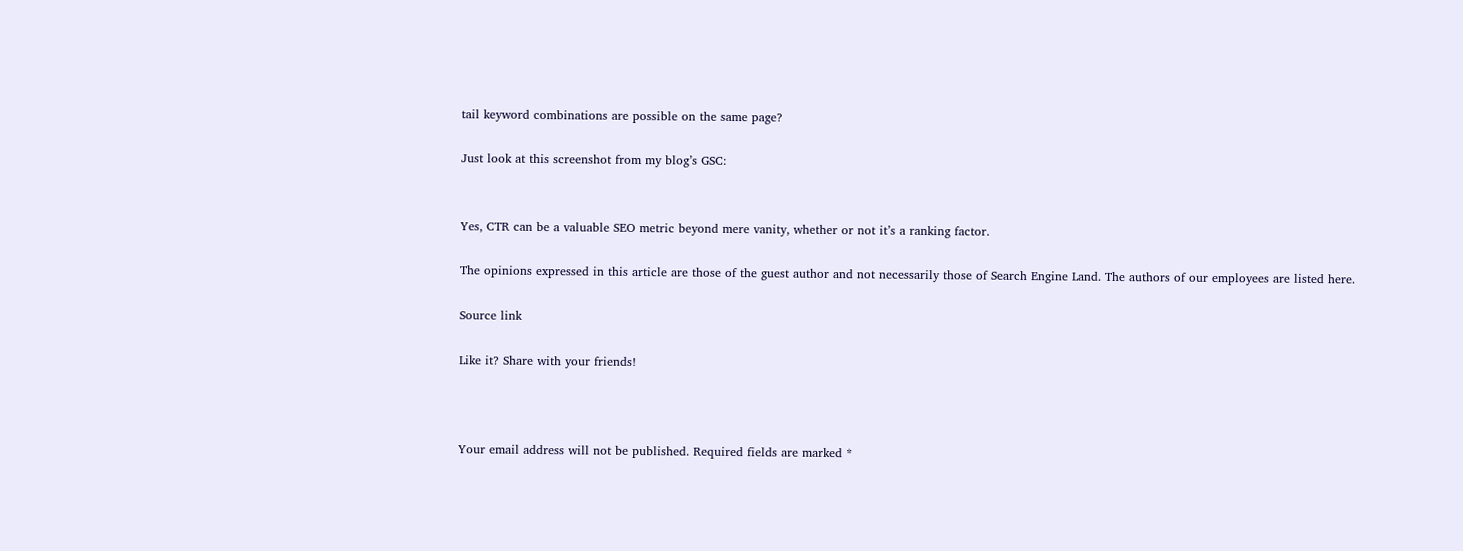tail keyword combinations are possible on the same page?

Just look at this screenshot from my blog’s GSC:


Yes, CTR can be a valuable SEO metric beyond mere vanity, whether or not it’s a ranking factor.

The opinions expressed in this article are those of the guest author and not necessarily those of Search Engine Land. The authors of our employees are listed here.

Source link

Like it? Share with your friends!



Your email address will not be published. Required fields are marked *